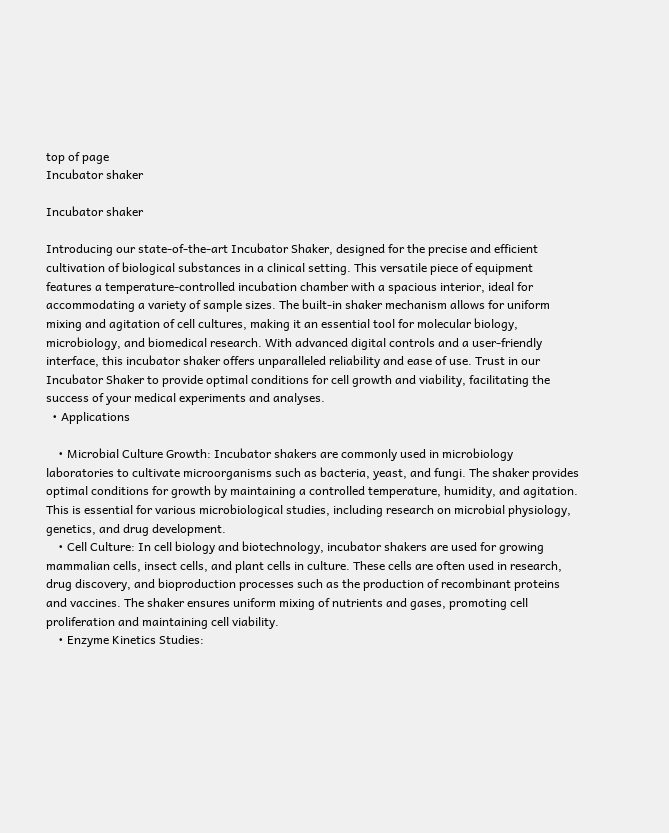top of page
Incubator shaker

Incubator shaker

Introducing our state-of-the-art Incubator Shaker, designed for the precise and efficient cultivation of biological substances in a clinical setting. This versatile piece of equipment features a temperature-controlled incubation chamber with a spacious interior, ideal for accommodating a variety of sample sizes. The built-in shaker mechanism allows for uniform mixing and agitation of cell cultures, making it an essential tool for molecular biology, microbiology, and biomedical research. With advanced digital controls and a user-friendly interface, this incubator shaker offers unparalleled reliability and ease of use. Trust in our Incubator Shaker to provide optimal conditions for cell growth and viability, facilitating the success of your medical experiments and analyses.
  • Applications

    • Microbial Culture Growth: Incubator shakers are commonly used in microbiology laboratories to cultivate microorganisms such as bacteria, yeast, and fungi. The shaker provides optimal conditions for growth by maintaining a controlled temperature, humidity, and agitation. This is essential for various microbiological studies, including research on microbial physiology, genetics, and drug development.
    • Cell Culture: In cell biology and biotechnology, incubator shakers are used for growing mammalian cells, insect cells, and plant cells in culture. These cells are often used in research, drug discovery, and bioproduction processes such as the production of recombinant proteins and vaccines. The shaker ensures uniform mixing of nutrients and gases, promoting cell proliferation and maintaining cell viability.
    • Enzyme Kinetics Studies: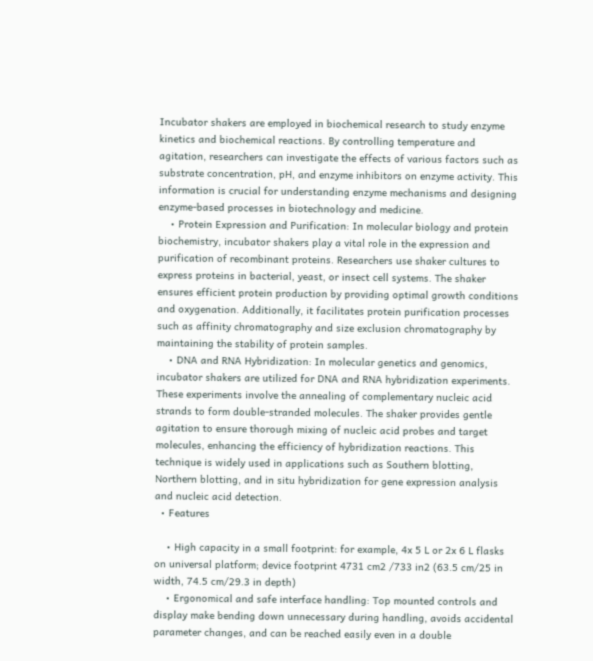Incubator shakers are employed in biochemical research to study enzyme kinetics and biochemical reactions. By controlling temperature and agitation, researchers can investigate the effects of various factors such as substrate concentration, pH, and enzyme inhibitors on enzyme activity. This information is crucial for understanding enzyme mechanisms and designing enzyme-based processes in biotechnology and medicine.
    • Protein Expression and Purification: In molecular biology and protein biochemistry, incubator shakers play a vital role in the expression and purification of recombinant proteins. Researchers use shaker cultures to express proteins in bacterial, yeast, or insect cell systems. The shaker ensures efficient protein production by providing optimal growth conditions and oxygenation. Additionally, it facilitates protein purification processes such as affinity chromatography and size exclusion chromatography by maintaining the stability of protein samples.
    • DNA and RNA Hybridization: In molecular genetics and genomics, incubator shakers are utilized for DNA and RNA hybridization experiments. These experiments involve the annealing of complementary nucleic acid strands to form double-stranded molecules. The shaker provides gentle agitation to ensure thorough mixing of nucleic acid probes and target molecules, enhancing the efficiency of hybridization reactions. This technique is widely used in applications such as Southern blotting, Northern blotting, and in situ hybridization for gene expression analysis and nucleic acid detection.
  • Features

    • High capacity in a small footprint: for example, 4x 5 L or 2x 6 L flasks on universal platform; device footprint 4731 cm2 /733 in2 (63.5 cm/25 in width, 74.5 cm/29.3 in depth)
    • Ergonomical and safe interface handling: Top mounted controls and display make bending down unnecessary during handling, avoids accidental parameter changes, and can be reached easily even in a double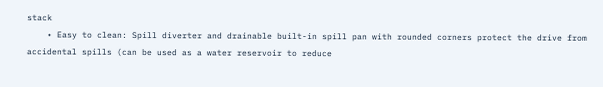stack
    • Easy to clean: Spill diverter and drainable built-in spill pan with rounded corners protect the drive from accidental spills (can be used as a water reservoir to reduce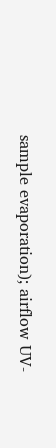sample evaporation); airflow UV-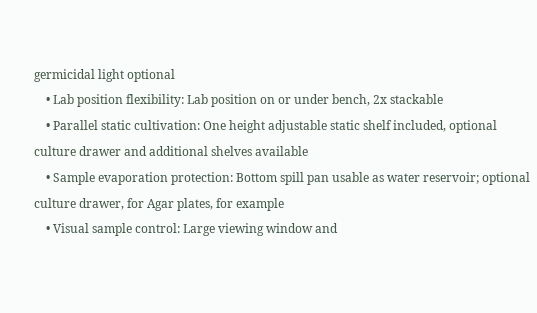germicidal light optional
    • Lab position flexibility: Lab position on or under bench, 2x stackable
    • Parallel static cultivation: One height adjustable static shelf included, optional culture drawer and additional shelves available
    • Sample evaporation protection: Bottom spill pan usable as water reservoir; optional culture drawer, for Agar plates, for example
    • Visual sample control: Large viewing window and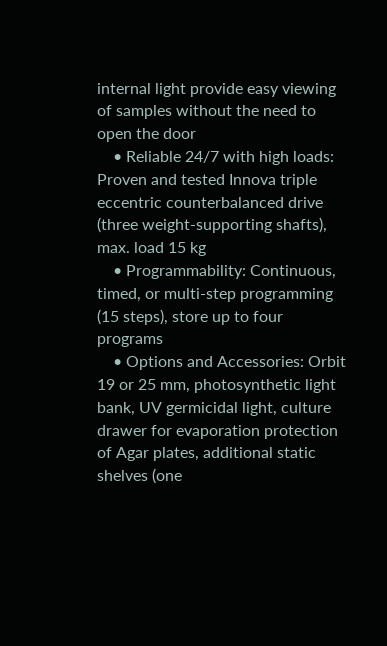internal light provide easy viewing of samples without the need to open the door
    • Reliable 24/7 with high loads: Proven and tested Innova triple eccentric counterbalanced drive (three weight-supporting shafts), max. load 15 kg
    • Programmability: Continuous, timed, or multi-step programming (15 steps), store up to four programs
    • Options and Accessories: Orbit 19 or 25 mm, photosynthetic light bank, UV germicidal light, culture drawer for evaporation protection of Agar plates, additional static shelves (one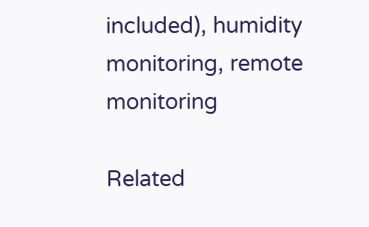included), humidity monitoring, remote monitoring

Related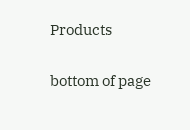Products

bottom of page